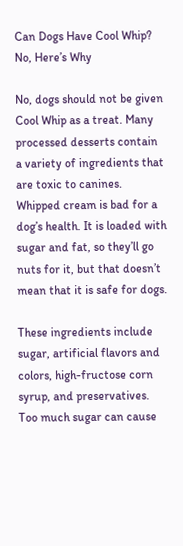Can Dogs Have Cool Whip? No, Here’s Why

No, dogs should not be given Cool Whip as a treat. Many processed desserts contain a variety of ingredients that are toxic to canines. Whipped cream is bad for a dog’s health. It is loaded with sugar and fat, so they’ll go nuts for it, but that doesn’t mean that it is safe for dogs.

These ingredients include sugar, artificial flavors and colors, high-fructose corn syrup, and preservatives. Too much sugar can cause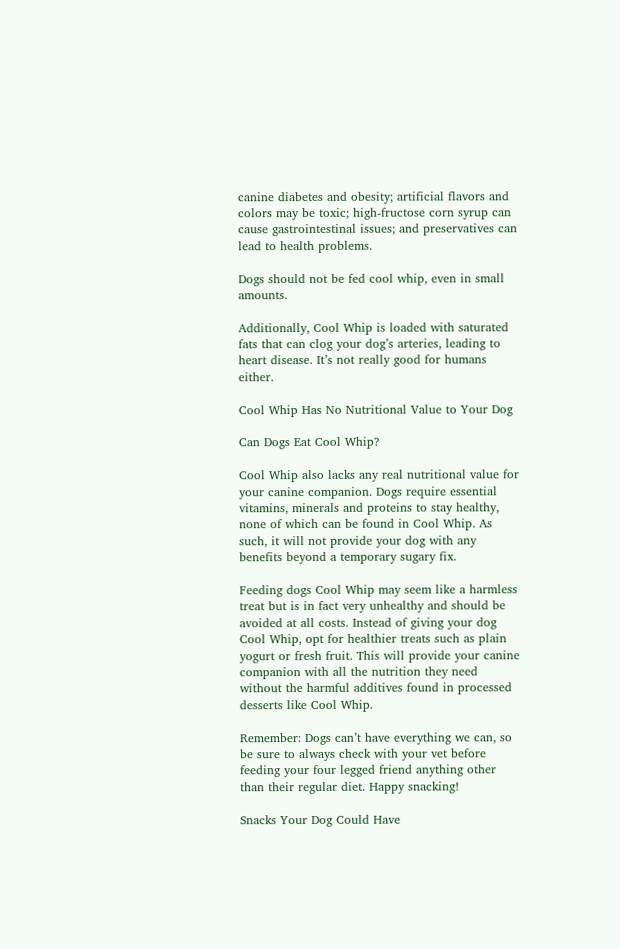canine diabetes and obesity; artificial flavors and colors may be toxic; high-fructose corn syrup can cause gastrointestinal issues; and preservatives can lead to health problems.

Dogs should not be fed cool whip, even in small amounts.

Additionally, Cool Whip is loaded with saturated fats that can clog your dog’s arteries, leading to heart disease. It’s not really good for humans either.

Cool Whip Has No Nutritional Value to Your Dog

Can Dogs Eat Cool Whip?

Cool Whip also lacks any real nutritional value for your canine companion. Dogs require essential vitamins, minerals and proteins to stay healthy, none of which can be found in Cool Whip. As such, it will not provide your dog with any benefits beyond a temporary sugary fix.

Feeding dogs Cool Whip may seem like a harmless treat but is in fact very unhealthy and should be avoided at all costs. Instead of giving your dog Cool Whip, opt for healthier treats such as plain yogurt or fresh fruit. This will provide your canine companion with all the nutrition they need without the harmful additives found in processed desserts like Cool Whip.

Remember: Dogs can’t have everything we can, so be sure to always check with your vet before feeding your four legged friend anything other than their regular diet. Happy snacking!

Snacks Your Dog Could Have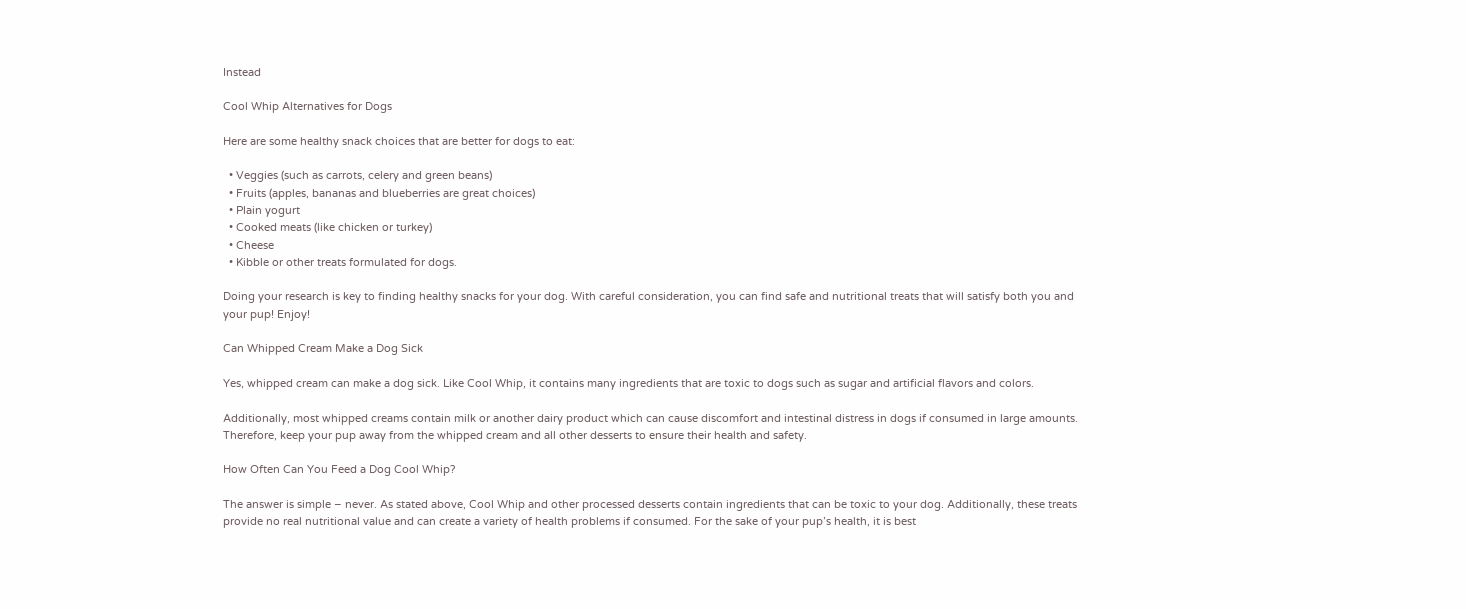Instead

Cool Whip Alternatives for Dogs

Here are some healthy snack choices that are better for dogs to eat:

  • Veggies (such as carrots, celery and green beans)
  • Fruits (apples, bananas and blueberries are great choices)
  • Plain yogurt
  • Cooked meats (like chicken or turkey)
  • Cheese
  • Kibble or other treats formulated for dogs.

Doing your research is key to finding healthy snacks for your dog. With careful consideration, you can find safe and nutritional treats that will satisfy both you and your pup! Enjoy!

Can Whipped Cream Make a Dog Sick

Yes, whipped cream can make a dog sick. Like Cool Whip, it contains many ingredients that are toxic to dogs such as sugar and artificial flavors and colors.

Additionally, most whipped creams contain milk or another dairy product which can cause discomfort and intestinal distress in dogs if consumed in large amounts. Therefore, keep your pup away from the whipped cream and all other desserts to ensure their health and safety.

How Often Can You Feed a Dog Cool Whip?

The answer is simple – never. As stated above, Cool Whip and other processed desserts contain ingredients that can be toxic to your dog. Additionally, these treats provide no real nutritional value and can create a variety of health problems if consumed. For the sake of your pup’s health, it is best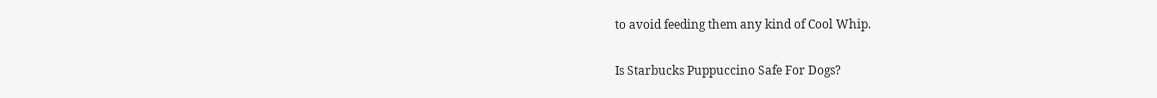to avoid feeding them any kind of Cool Whip.

Is Starbucks Puppuccino Safe For Dogs?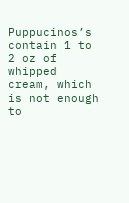Puppucinos’s contain 1 to 2 oz of whipped cream, which is not enough to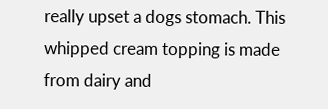really upset a dogs stomach. This whipped cream topping is made from dairy and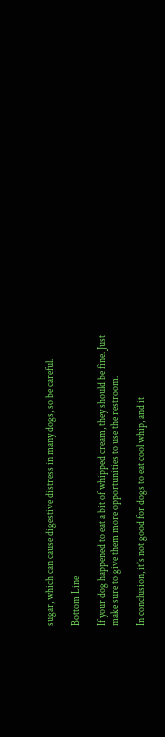sugar, which can cause digestive distress in many dogs, so be careful.

Bottom Line

If your dog happened to eat a bit of whipped cream, they should be fine. Just make sure to give them more opportunities to use the restroom.

In conclusion, it’s not good for dogs to eat cool whip, and it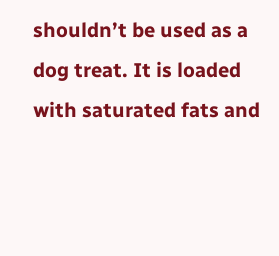shouldn’t be used as a dog treat. It is loaded with saturated fats and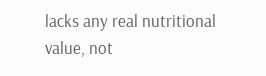lacks any real nutritional value, not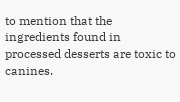to mention that the ingredients found in processed desserts are toxic to canines.